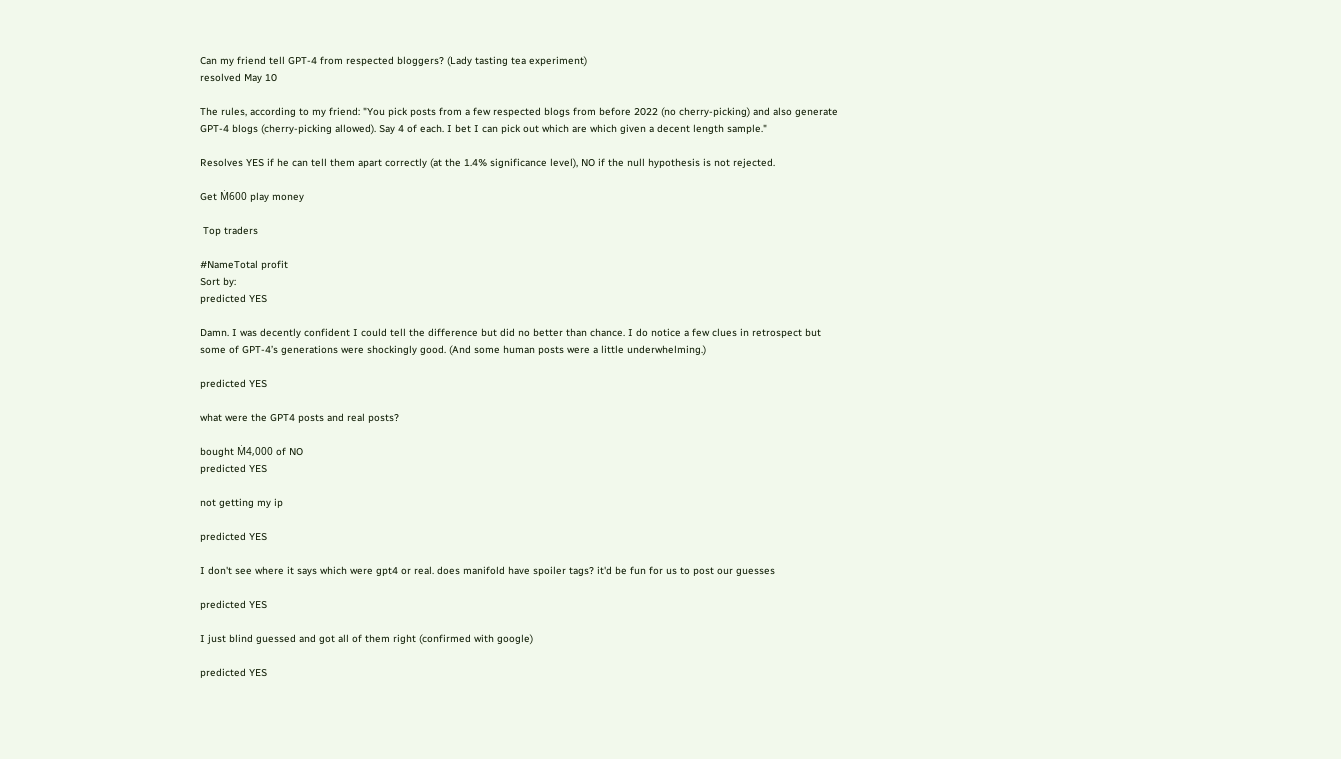Can my friend tell GPT-4 from respected bloggers? (Lady tasting tea experiment)
resolved May 10

The rules, according to my friend: "You pick posts from a few respected blogs from before 2022 (no cherry-picking) and also generate GPT-4 blogs (cherry-picking allowed). Say 4 of each. I bet I can pick out which are which given a decent length sample."

Resolves YES if he can tell them apart correctly (at the 1.4% significance level), NO if the null hypothesis is not rejected.

Get Ṁ600 play money

 Top traders

#NameTotal profit
Sort by:
predicted YES

Damn. I was decently confident I could tell the difference but did no better than chance. I do notice a few clues in retrospect but some of GPT-4’s generations were shockingly good. (And some human posts were a little underwhelming.)

predicted YES

what were the GPT4 posts and real posts?

bought Ṁ4,000 of NO
predicted YES

not getting my ip

predicted YES

I don't see where it says which were gpt4 or real. does manifold have spoiler tags? it'd be fun for us to post our guesses

predicted YES

I just blind guessed and got all of them right (confirmed with google)

predicted YES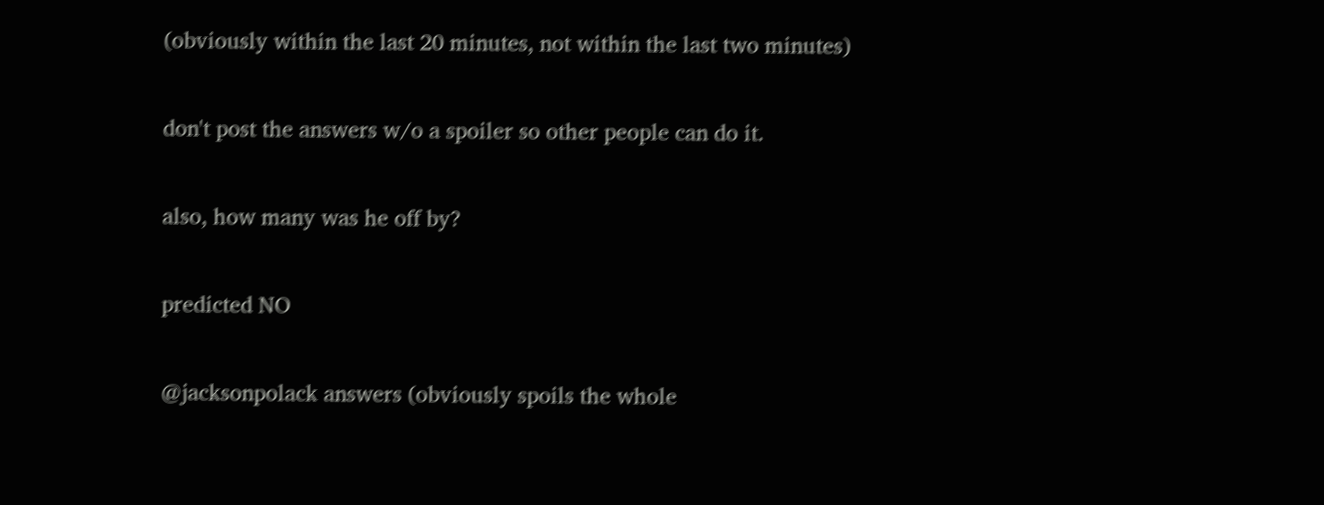(obviously within the last 20 minutes, not within the last two minutes)

don't post the answers w/o a spoiler so other people can do it.

also, how many was he off by?

predicted NO

@jacksonpolack answers (obviously spoils the whole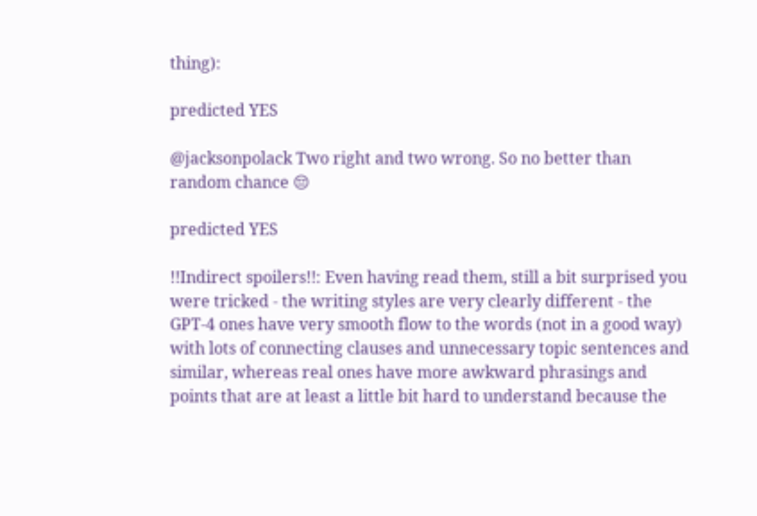thing):

predicted YES

@jacksonpolack Two right and two wrong. So no better than random chance 😔

predicted YES

!!Indirect spoilers!!: Even having read them, still a bit surprised you were tricked - the writing styles are very clearly different - the GPT-4 ones have very smooth flow to the words (not in a good way) with lots of connecting clauses and unnecessary topic sentences and similar, whereas real ones have more awkward phrasings and points that are at least a little bit hard to understand because the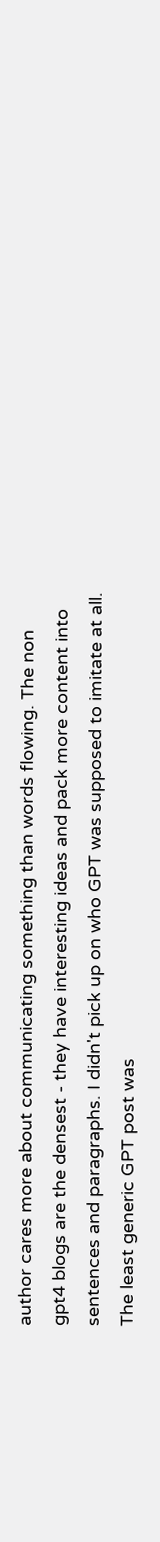author cares more about communicating something than words flowing. The non gpt4 blogs are the densest - they have interesting ideas and pack more content into sentences and paragraphs. I didn't pick up on who GPT was supposed to imitate at all. The least generic GPT post was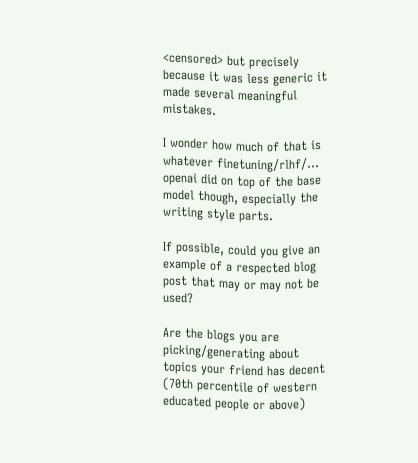<censored> but precisely because it was less generic it made several meaningful mistakes.

I wonder how much of that is whatever finetuning/rlhf/... openai did on top of the base model though, especially the writing style parts.

If possible, could you give an example of a respected blog post that may or may not be used?

Are the blogs you are picking/generating about topics your friend has decent (70th percentile of western educated people or above)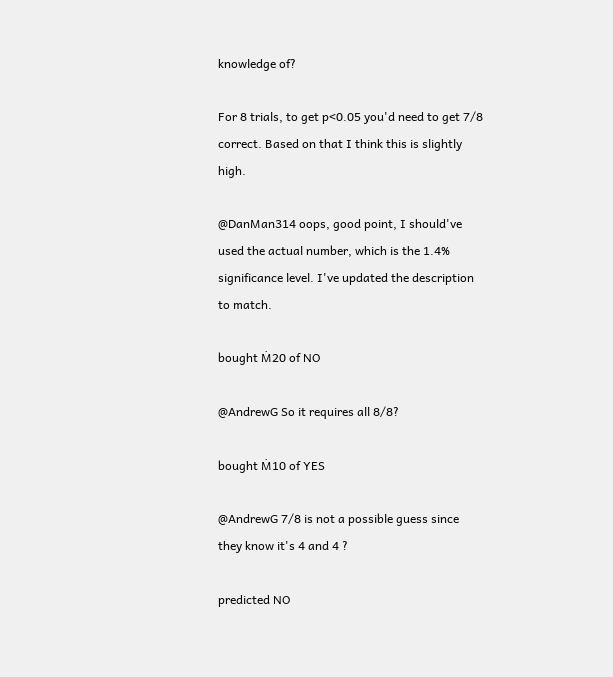knowledge of?

For 8 trials, to get p<0.05 you'd need to get 7/8 correct. Based on that I think this is slightly high.

@DanMan314 oops, good point, I should've used the actual number, which is the 1.4% significance level. I've updated the description to match.

bought Ṁ20 of NO

@AndrewG So it requires all 8/8?

bought Ṁ10 of YES

@AndrewG 7/8 is not a possible guess since they know it's 4 and 4 ?

predicted NO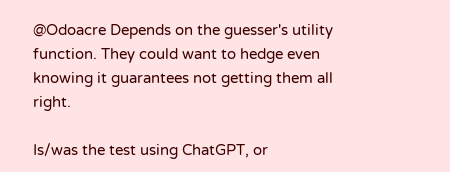@Odoacre Depends on the guesser's utility function. They could want to hedge even knowing it guarantees not getting them all right.

Is/was the test using ChatGPT, or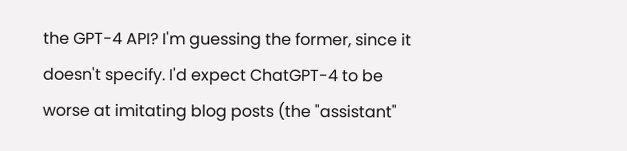the GPT-4 API? I'm guessing the former, since it doesn't specify. I'd expect ChatGPT-4 to be worse at imitating blog posts (the "assistant"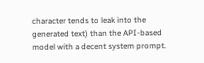character tends to leak into the generated text) than the API-based model with a decent system prompt.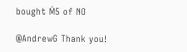bought Ṁ5 of NO

@AndrewG Thank you!